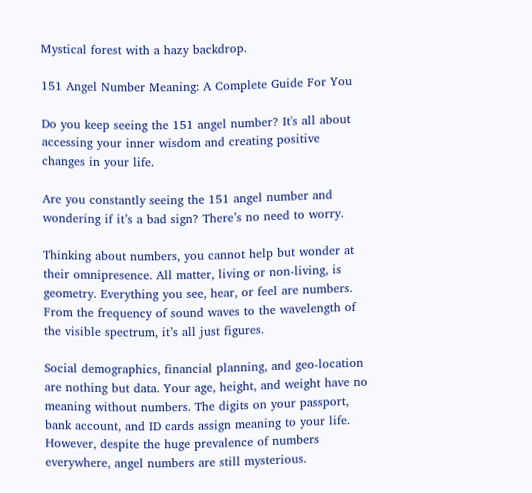Mystical forest with a hazy backdrop.

151 Angel Number Meaning: A Complete Guide For You

Do you keep seeing the 151 angel number? It's all about accessing your inner wisdom and creating positive changes in your life.

Are you constantly seeing the 151 angel number and wondering if it’s a bad sign? There’s no need to worry.

Thinking about numbers, you cannot help but wonder at their omnipresence. All matter, living or non-living, is geometry. Everything you see, hear, or feel are numbers. From the frequency of sound waves to the wavelength of the visible spectrum, it’s all just figures.

Social demographics, financial planning, and geo-location are nothing but data. Your age, height, and weight have no meaning without numbers. The digits on your passport, bank account, and ID cards assign meaning to your life. However, despite the huge prevalence of numbers everywhere, angel numbers are still mysterious.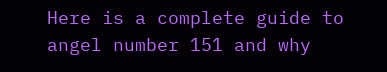Here is a complete guide to angel number 151 and why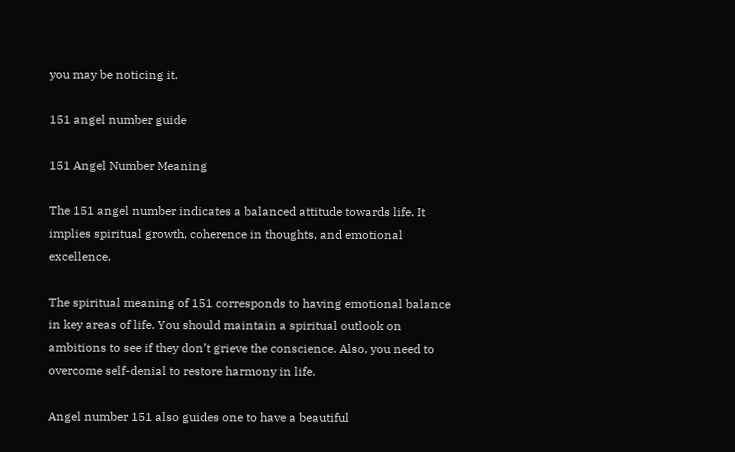you may be noticing it.

151 angel number guide

151 Angel Number Meaning

The 151 angel number indicates a balanced attitude towards life. It implies spiritual growth, coherence in thoughts, and emotional excellence.

The spiritual meaning of 151 corresponds to having emotional balance in key areas of life. You should maintain a spiritual outlook on ambitions to see if they don’t grieve the conscience. Also, you need to overcome self-denial to restore harmony in life.

Angel number 151 also guides one to have a beautiful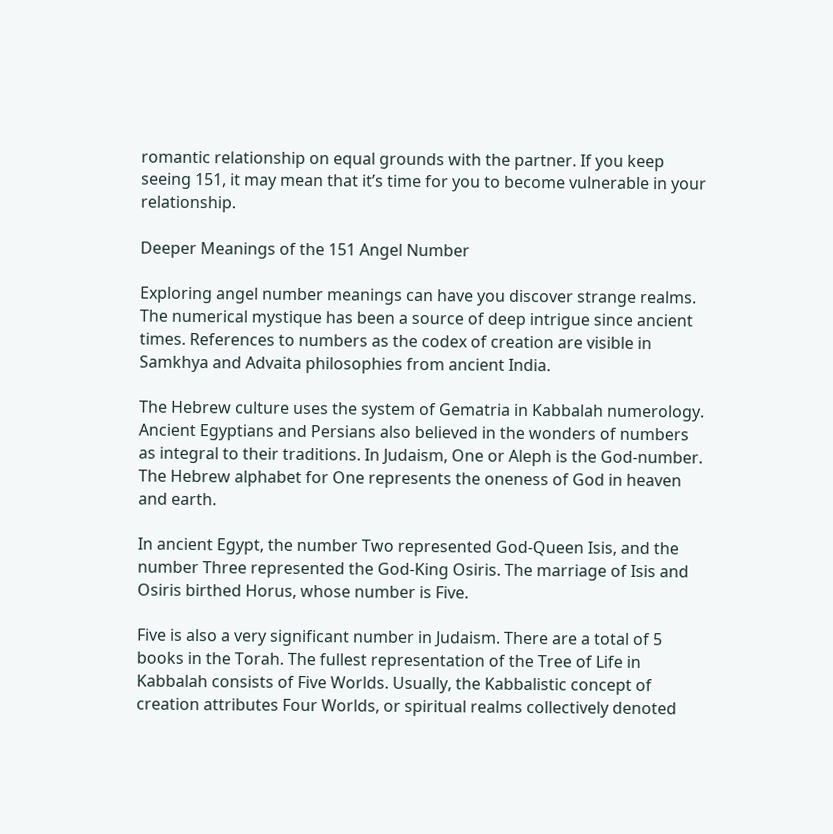romantic relationship on equal grounds with the partner. If you keep seeing 151, it may mean that it’s time for you to become vulnerable in your relationship.

Deeper Meanings of the 151 Angel Number

Exploring angel number meanings can have you discover strange realms. The numerical mystique has been a source of deep intrigue since ancient times. References to numbers as the codex of creation are visible in Samkhya and Advaita philosophies from ancient India.

The Hebrew culture uses the system of Gematria in Kabbalah numerology. Ancient Egyptians and Persians also believed in the wonders of numbers as integral to their traditions. In Judaism, One or Aleph is the God-number. The Hebrew alphabet for One represents the oneness of God in heaven and earth.

In ancient Egypt, the number Two represented God-Queen Isis, and the number Three represented the God-King Osiris. The marriage of Isis and Osiris birthed Horus, whose number is Five.

Five is also a very significant number in Judaism. There are a total of 5 books in the Torah. The fullest representation of the Tree of Life in Kabbalah consists of Five Worlds. Usually, the Kabbalistic concept of creation attributes Four Worlds, or spiritual realms collectively denoted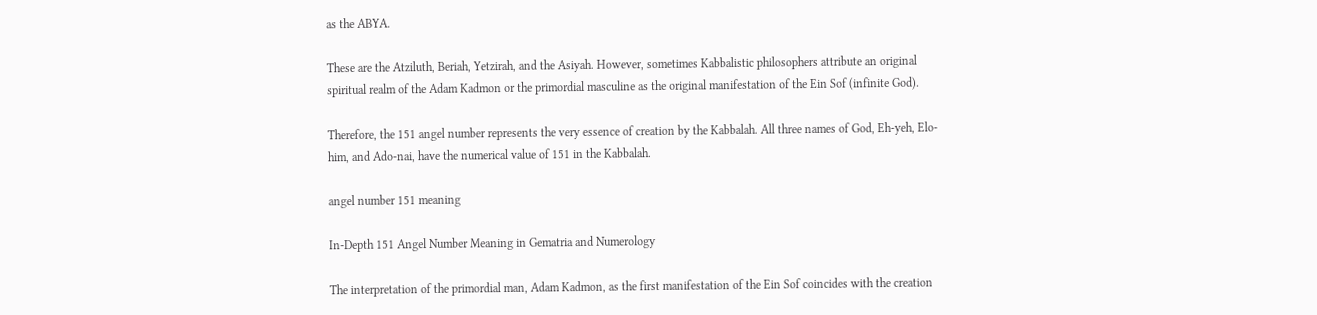as the ABYA.

These are the Atziluth, Beriah, Yetzirah, and the Asiyah. However, sometimes Kabbalistic philosophers attribute an original spiritual realm of the Adam Kadmon or the primordial masculine as the original manifestation of the Ein Sof (infinite God).

Therefore, the 151 angel number represents the very essence of creation by the Kabbalah. All three names of God, Eh-yeh, Elo-him, and Ado-nai, have the numerical value of 151 in the Kabbalah.

angel number 151 meaning

In-Depth 151 Angel Number Meaning in Gematria and Numerology

The interpretation of the primordial man, Adam Kadmon, as the first manifestation of the Ein Sof coincides with the creation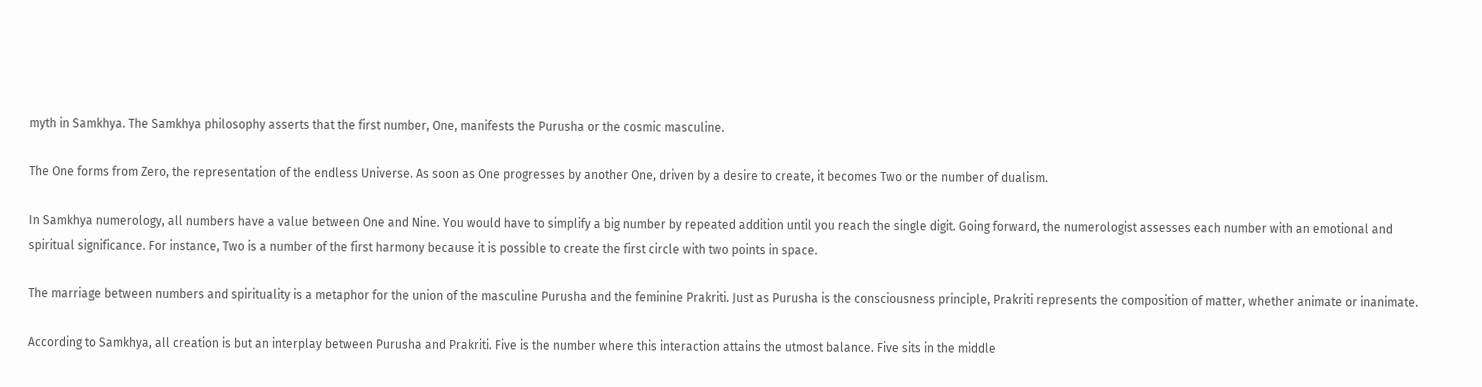myth in Samkhya. The Samkhya philosophy asserts that the first number, One, manifests the Purusha or the cosmic masculine.

The One forms from Zero, the representation of the endless Universe. As soon as One progresses by another One, driven by a desire to create, it becomes Two or the number of dualism.

In Samkhya numerology, all numbers have a value between One and Nine. You would have to simplify a big number by repeated addition until you reach the single digit. Going forward, the numerologist assesses each number with an emotional and spiritual significance. For instance, Two is a number of the first harmony because it is possible to create the first circle with two points in space.

The marriage between numbers and spirituality is a metaphor for the union of the masculine Purusha and the feminine Prakriti. Just as Purusha is the consciousness principle, Prakriti represents the composition of matter, whether animate or inanimate.

According to Samkhya, all creation is but an interplay between Purusha and Prakriti. Five is the number where this interaction attains the utmost balance. Five sits in the middle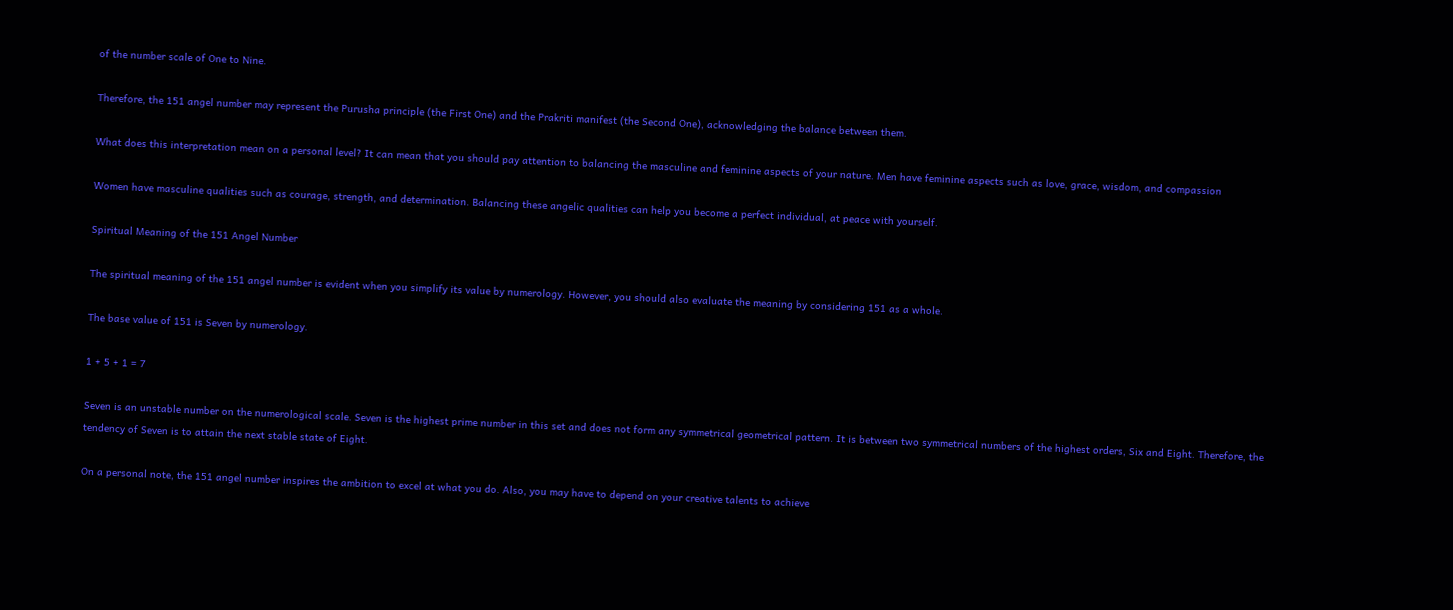of the number scale of One to Nine.

Therefore, the 151 angel number may represent the Purusha principle (the First One) and the Prakriti manifest (the Second One), acknowledging the balance between them.

What does this interpretation mean on a personal level? It can mean that you should pay attention to balancing the masculine and feminine aspects of your nature. Men have feminine aspects such as love, grace, wisdom, and compassion

Women have masculine qualities such as courage, strength, and determination. Balancing these angelic qualities can help you become a perfect individual, at peace with yourself.

Spiritual Meaning of the 151 Angel Number

The spiritual meaning of the 151 angel number is evident when you simplify its value by numerology. However, you should also evaluate the meaning by considering 151 as a whole.

The base value of 151 is Seven by numerology.

1 + 5 + 1 = 7

Seven is an unstable number on the numerological scale. Seven is the highest prime number in this set and does not form any symmetrical geometrical pattern. It is between two symmetrical numbers of the highest orders, Six and Eight. Therefore, the tendency of Seven is to attain the next stable state of Eight.

On a personal note, the 151 angel number inspires the ambition to excel at what you do. Also, you may have to depend on your creative talents to achieve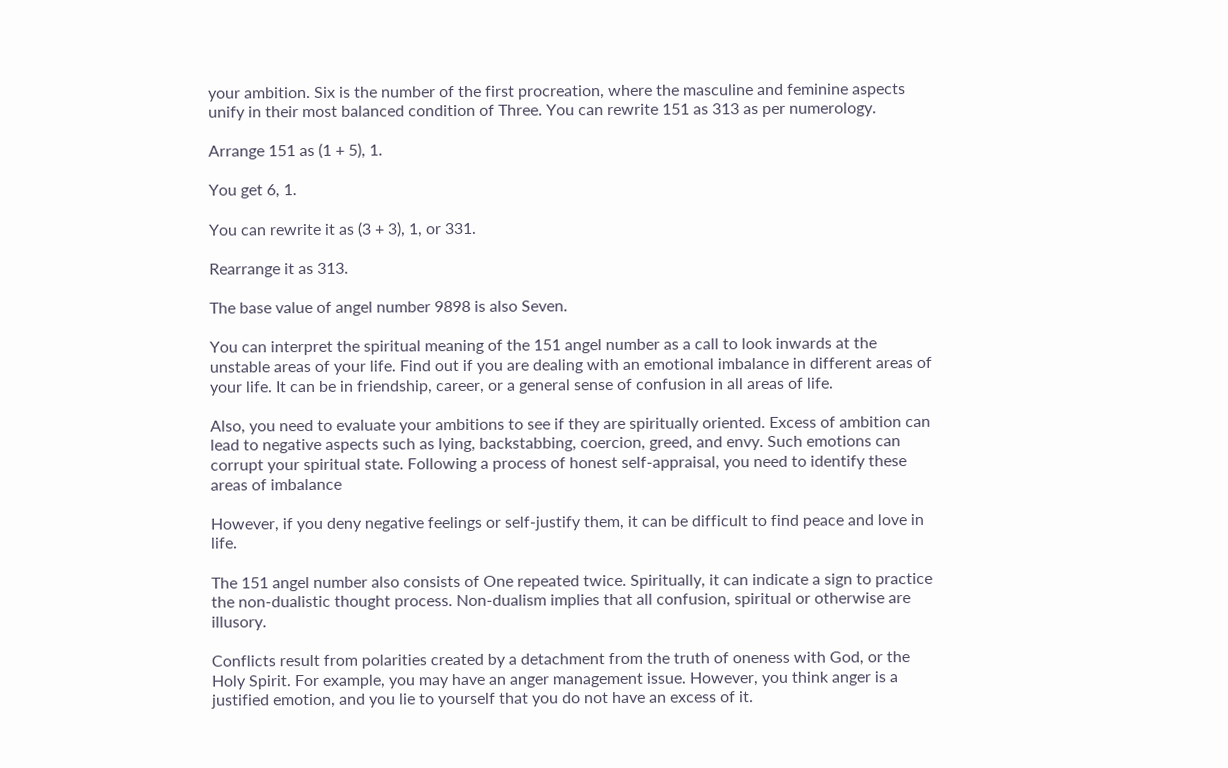your ambition. Six is the number of the first procreation, where the masculine and feminine aspects unify in their most balanced condition of Three. You can rewrite 151 as 313 as per numerology.

Arrange 151 as (1 + 5), 1.

You get 6, 1.

You can rewrite it as (3 + 3), 1, or 331.

Rearrange it as 313.

The base value of angel number 9898 is also Seven.

You can interpret the spiritual meaning of the 151 angel number as a call to look inwards at the unstable areas of your life. Find out if you are dealing with an emotional imbalance in different areas of your life. It can be in friendship, career, or a general sense of confusion in all areas of life.

Also, you need to evaluate your ambitions to see if they are spiritually oriented. Excess of ambition can lead to negative aspects such as lying, backstabbing, coercion, greed, and envy. Such emotions can corrupt your spiritual state. Following a process of honest self-appraisal, you need to identify these areas of imbalance

However, if you deny negative feelings or self-justify them, it can be difficult to find peace and love in life.

The 151 angel number also consists of One repeated twice. Spiritually, it can indicate a sign to practice the non-dualistic thought process. Non-dualism implies that all confusion, spiritual or otherwise are illusory.

Conflicts result from polarities created by a detachment from the truth of oneness with God, or the Holy Spirit. For example, you may have an anger management issue. However, you think anger is a justified emotion, and you lie to yourself that you do not have an excess of it.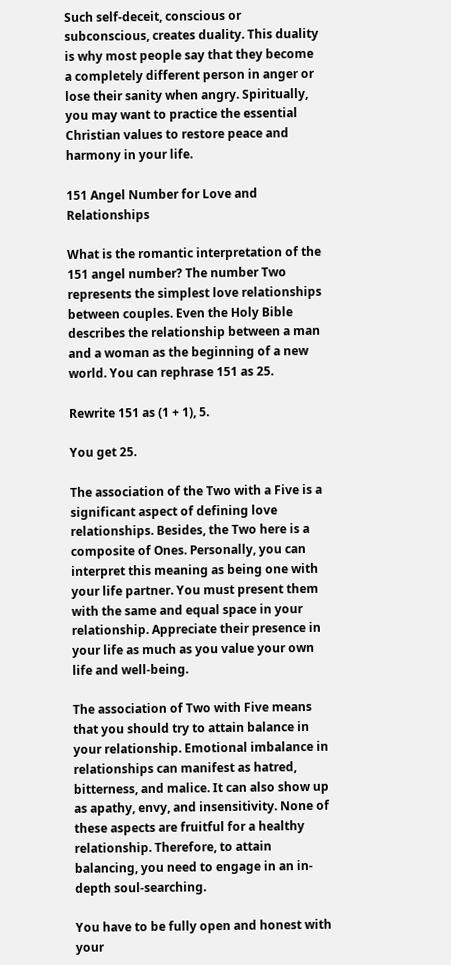Such self-deceit, conscious or subconscious, creates duality. This duality is why most people say that they become a completely different person in anger or lose their sanity when angry. Spiritually, you may want to practice the essential Christian values to restore peace and harmony in your life.

151 Angel Number for Love and Relationships

What is the romantic interpretation of the 151 angel number? The number Two represents the simplest love relationships between couples. Even the Holy Bible describes the relationship between a man and a woman as the beginning of a new world. You can rephrase 151 as 25.

Rewrite 151 as (1 + 1), 5.

You get 25.

The association of the Two with a Five is a significant aspect of defining love relationships. Besides, the Two here is a composite of Ones. Personally, you can interpret this meaning as being one with your life partner. You must present them with the same and equal space in your relationship. Appreciate their presence in your life as much as you value your own life and well-being.

The association of Two with Five means that you should try to attain balance in your relationship. Emotional imbalance in relationships can manifest as hatred, bitterness, and malice. It can also show up as apathy, envy, and insensitivity. None of these aspects are fruitful for a healthy relationship. Therefore, to attain balancing, you need to engage in an in-depth soul-searching.

You have to be fully open and honest with your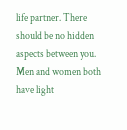life partner. There should be no hidden aspects between you. Men and women both have light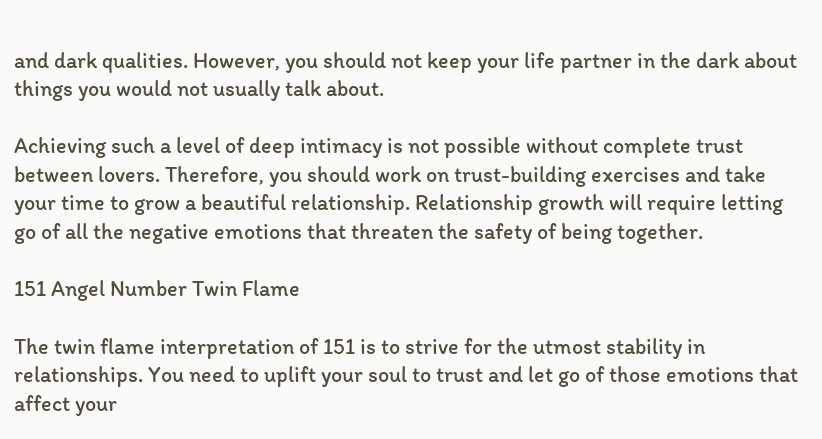and dark qualities. However, you should not keep your life partner in the dark about things you would not usually talk about.

Achieving such a level of deep intimacy is not possible without complete trust between lovers. Therefore, you should work on trust-building exercises and take your time to grow a beautiful relationship. Relationship growth will require letting go of all the negative emotions that threaten the safety of being together.

151 Angel Number Twin Flame

The twin flame interpretation of 151 is to strive for the utmost stability in relationships. You need to uplift your soul to trust and let go of those emotions that affect your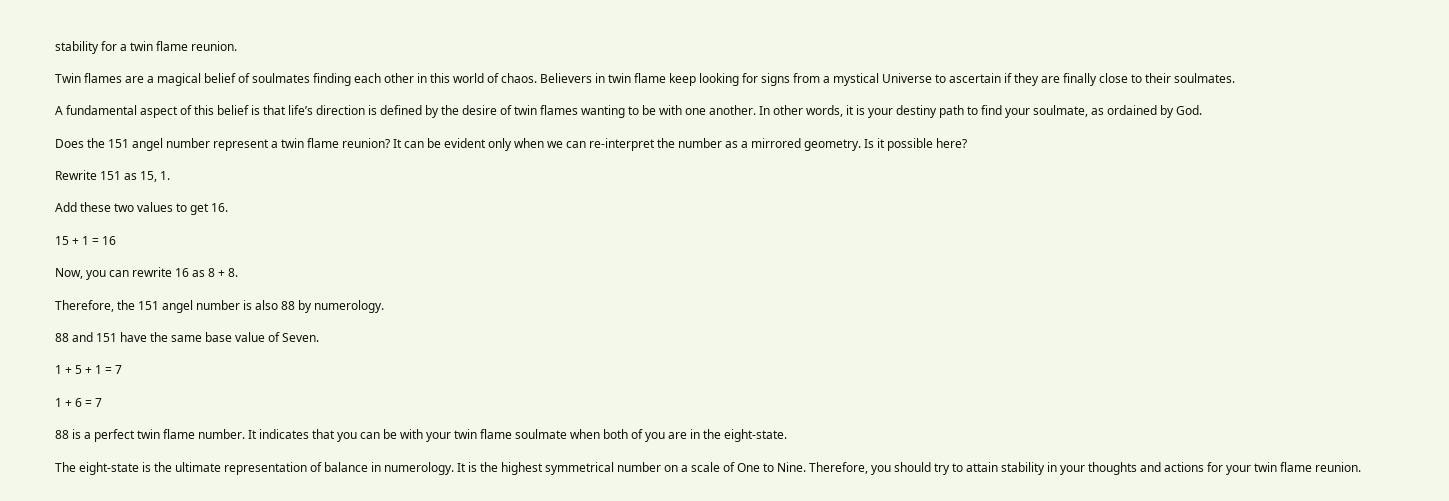stability for a twin flame reunion.

Twin flames are a magical belief of soulmates finding each other in this world of chaos. Believers in twin flame keep looking for signs from a mystical Universe to ascertain if they are finally close to their soulmates.

A fundamental aspect of this belief is that life’s direction is defined by the desire of twin flames wanting to be with one another. In other words, it is your destiny path to find your soulmate, as ordained by God.

Does the 151 angel number represent a twin flame reunion? It can be evident only when we can re-interpret the number as a mirrored geometry. Is it possible here?

Rewrite 151 as 15, 1.

Add these two values to get 16.

15 + 1 = 16

Now, you can rewrite 16 as 8 + 8.

Therefore, the 151 angel number is also 88 by numerology.

88 and 151 have the same base value of Seven.

1 + 5 + 1 = 7

1 + 6 = 7

88 is a perfect twin flame number. It indicates that you can be with your twin flame soulmate when both of you are in the eight-state.

The eight-state is the ultimate representation of balance in numerology. It is the highest symmetrical number on a scale of One to Nine. Therefore, you should try to attain stability in your thoughts and actions for your twin flame reunion.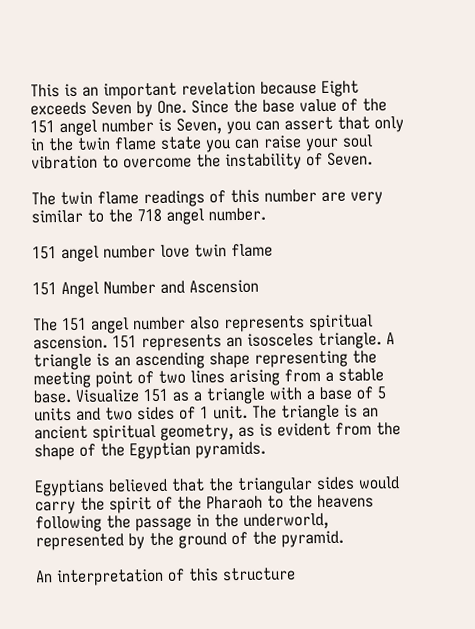This is an important revelation because Eight exceeds Seven by One. Since the base value of the 151 angel number is Seven, you can assert that only in the twin flame state you can raise your soul vibration to overcome the instability of Seven.

The twin flame readings of this number are very similar to the 718 angel number.

151 angel number love twin flame

151 Angel Number and Ascension

The 151 angel number also represents spiritual ascension. 151 represents an isosceles triangle. A triangle is an ascending shape representing the meeting point of two lines arising from a stable base. Visualize 151 as a triangle with a base of 5 units and two sides of 1 unit. The triangle is an ancient spiritual geometry, as is evident from the shape of the Egyptian pyramids.

Egyptians believed that the triangular sides would carry the spirit of the Pharaoh to the heavens following the passage in the underworld, represented by the ground of the pyramid.

An interpretation of this structure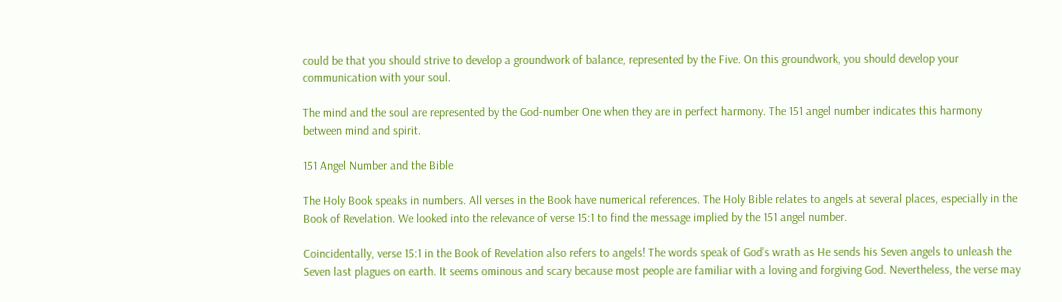could be that you should strive to develop a groundwork of balance, represented by the Five. On this groundwork, you should develop your communication with your soul.

The mind and the soul are represented by the God-number One when they are in perfect harmony. The 151 angel number indicates this harmony between mind and spirit.

151 Angel Number and the Bible

The Holy Book speaks in numbers. All verses in the Book have numerical references. The Holy Bible relates to angels at several places, especially in the Book of Revelation. We looked into the relevance of verse 15:1 to find the message implied by the 151 angel number.

Coincidentally, verse 15:1 in the Book of Revelation also refers to angels! The words speak of God’s wrath as He sends his Seven angels to unleash the Seven last plagues on earth. It seems ominous and scary because most people are familiar with a loving and forgiving God. Nevertheless, the verse may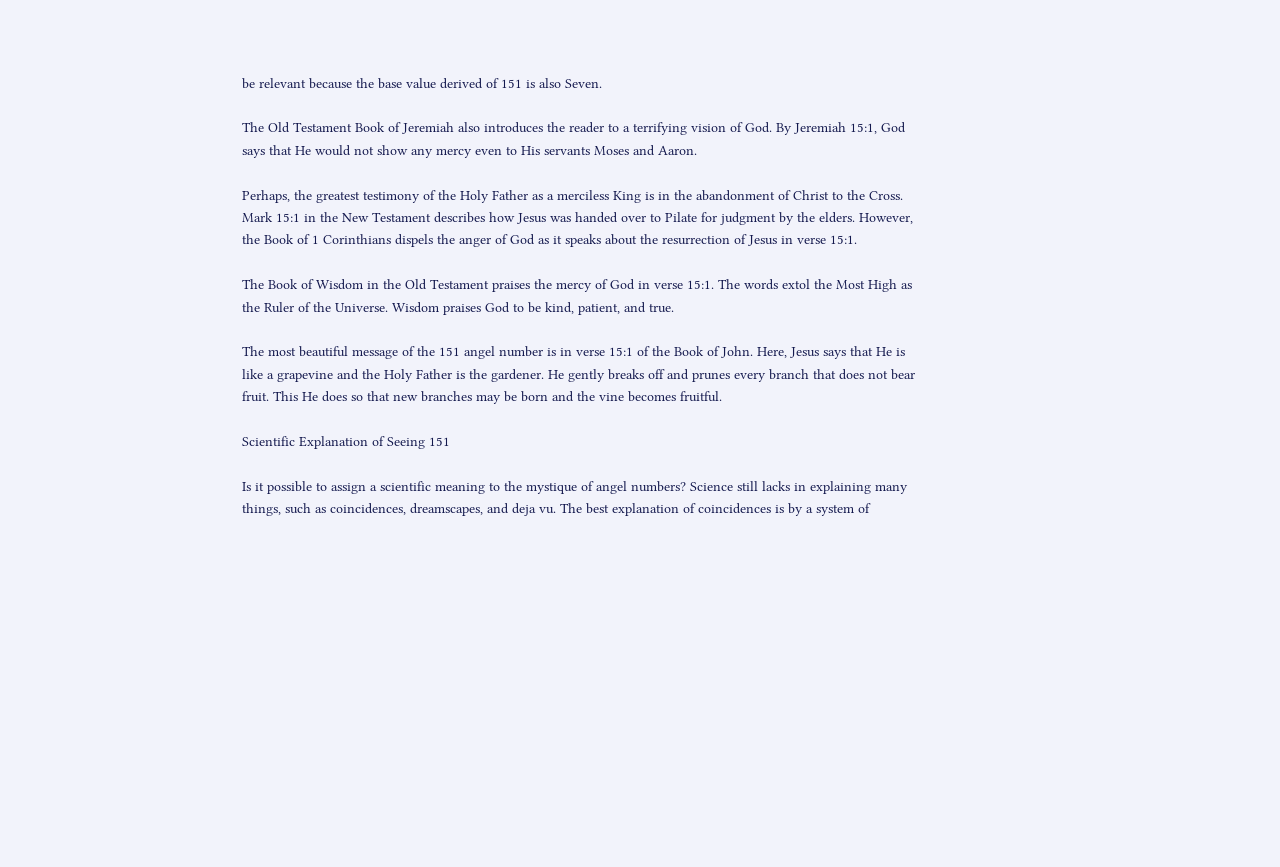be relevant because the base value derived of 151 is also Seven.

The Old Testament Book of Jeremiah also introduces the reader to a terrifying vision of God. By Jeremiah 15:1, God says that He would not show any mercy even to His servants Moses and Aaron.

Perhaps, the greatest testimony of the Holy Father as a merciless King is in the abandonment of Christ to the Cross. Mark 15:1 in the New Testament describes how Jesus was handed over to Pilate for judgment by the elders. However, the Book of 1 Corinthians dispels the anger of God as it speaks about the resurrection of Jesus in verse 15:1.

The Book of Wisdom in the Old Testament praises the mercy of God in verse 15:1. The words extol the Most High as the Ruler of the Universe. Wisdom praises God to be kind, patient, and true.

The most beautiful message of the 151 angel number is in verse 15:1 of the Book of John. Here, Jesus says that He is like a grapevine and the Holy Father is the gardener. He gently breaks off and prunes every branch that does not bear fruit. This He does so that new branches may be born and the vine becomes fruitful.

Scientific Explanation of Seeing 151

Is it possible to assign a scientific meaning to the mystique of angel numbers? Science still lacks in explaining many things, such as coincidences, dreamscapes, and deja vu. The best explanation of coincidences is by a system of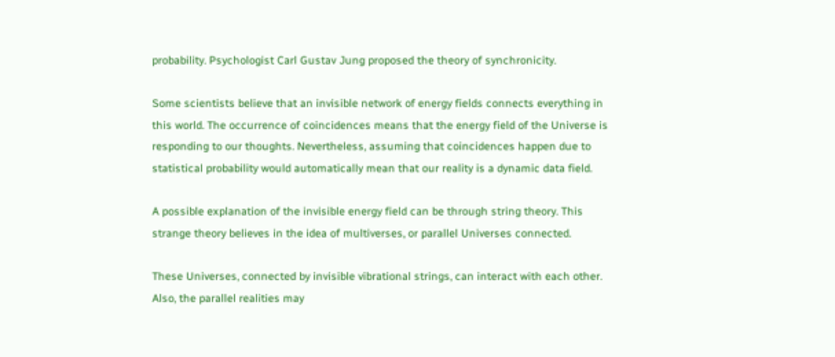probability. Psychologist Carl Gustav Jung proposed the theory of synchronicity.

Some scientists believe that an invisible network of energy fields connects everything in this world. The occurrence of coincidences means that the energy field of the Universe is responding to our thoughts. Nevertheless, assuming that coincidences happen due to statistical probability would automatically mean that our reality is a dynamic data field.

A possible explanation of the invisible energy field can be through string theory. This strange theory believes in the idea of multiverses, or parallel Universes connected.

These Universes, connected by invisible vibrational strings, can interact with each other. Also, the parallel realities may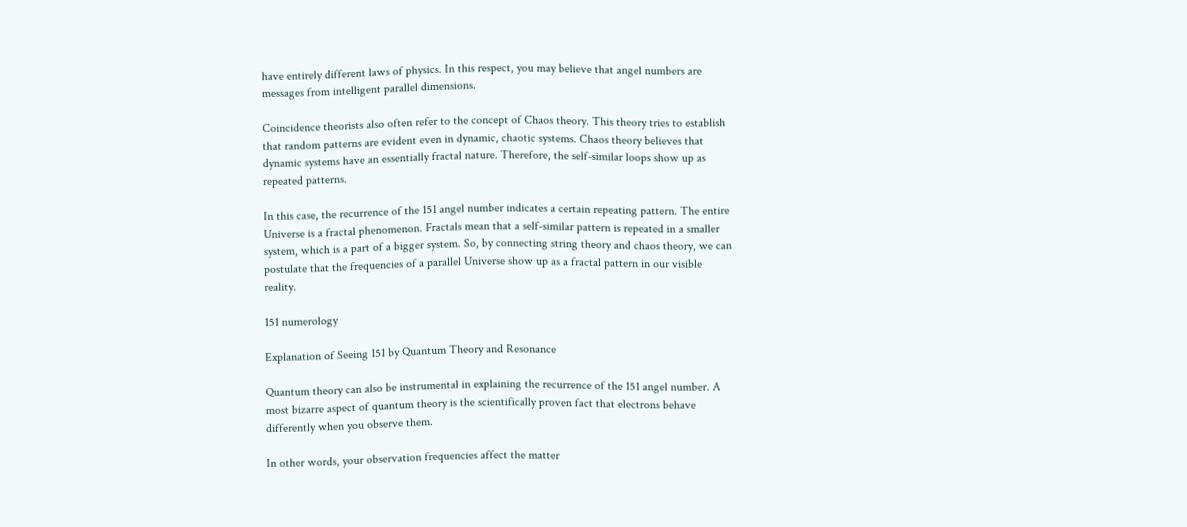have entirely different laws of physics. In this respect, you may believe that angel numbers are messages from intelligent parallel dimensions.

Coincidence theorists also often refer to the concept of Chaos theory. This theory tries to establish that random patterns are evident even in dynamic, chaotic systems. Chaos theory believes that dynamic systems have an essentially fractal nature. Therefore, the self-similar loops show up as repeated patterns.

In this case, the recurrence of the 151 angel number indicates a certain repeating pattern. The entire Universe is a fractal phenomenon. Fractals mean that a self-similar pattern is repeated in a smaller system, which is a part of a bigger system. So, by connecting string theory and chaos theory, we can postulate that the frequencies of a parallel Universe show up as a fractal pattern in our visible reality.

151 numerology

Explanation of Seeing 151 by Quantum Theory and Resonance

Quantum theory can also be instrumental in explaining the recurrence of the 151 angel number. A most bizarre aspect of quantum theory is the scientifically proven fact that electrons behave differently when you observe them.

In other words, your observation frequencies affect the matter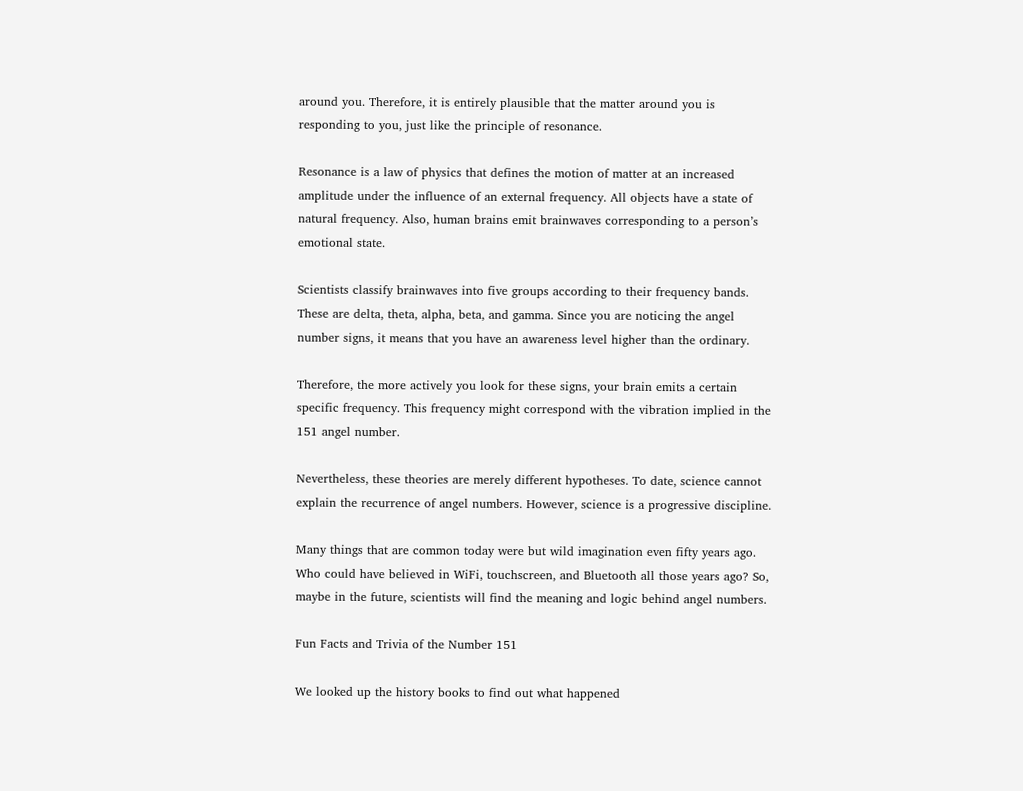around you. Therefore, it is entirely plausible that the matter around you is responding to you, just like the principle of resonance.

Resonance is a law of physics that defines the motion of matter at an increased amplitude under the influence of an external frequency. All objects have a state of natural frequency. Also, human brains emit brainwaves corresponding to a person’s emotional state.

Scientists classify brainwaves into five groups according to their frequency bands. These are delta, theta, alpha, beta, and gamma. Since you are noticing the angel number signs, it means that you have an awareness level higher than the ordinary.

Therefore, the more actively you look for these signs, your brain emits a certain specific frequency. This frequency might correspond with the vibration implied in the 151 angel number.

Nevertheless, these theories are merely different hypotheses. To date, science cannot explain the recurrence of angel numbers. However, science is a progressive discipline.

Many things that are common today were but wild imagination even fifty years ago. Who could have believed in WiFi, touchscreen, and Bluetooth all those years ago? So, maybe in the future, scientists will find the meaning and logic behind angel numbers.

Fun Facts and Trivia of the Number 151

We looked up the history books to find out what happened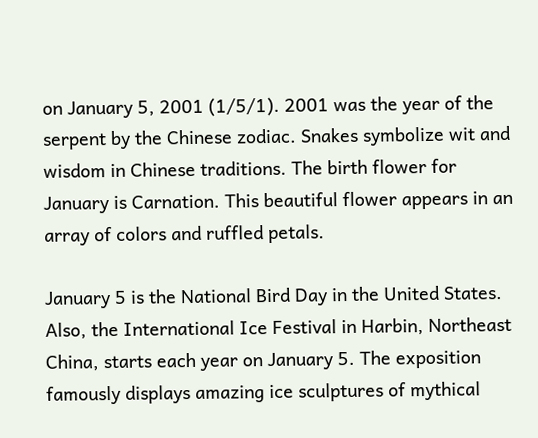on January 5, 2001 (1/5/1). 2001 was the year of the serpent by the Chinese zodiac. Snakes symbolize wit and wisdom in Chinese traditions. The birth flower for January is Carnation. This beautiful flower appears in an array of colors and ruffled petals.

January 5 is the National Bird Day in the United States. Also, the International Ice Festival in Harbin, Northeast China, starts each year on January 5. The exposition famously displays amazing ice sculptures of mythical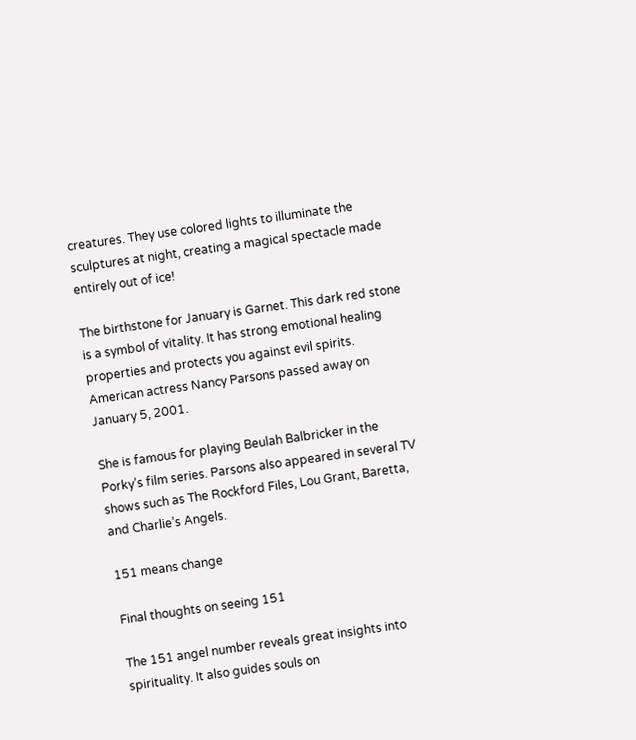creatures. They use colored lights to illuminate the sculptures at night, creating a magical spectacle made entirely out of ice!

The birthstone for January is Garnet. This dark red stone is a symbol of vitality. It has strong emotional healing properties and protects you against evil spirits. American actress Nancy Parsons passed away on January 5, 2001.

She is famous for playing Beulah Balbricker in the Porky’s film series. Parsons also appeared in several TV shows such as The Rockford Files, Lou Grant, Baretta, and Charlie’s Angels.

151 means change

Final thoughts on seeing 151

The 151 angel number reveals great insights into spirituality. It also guides souls on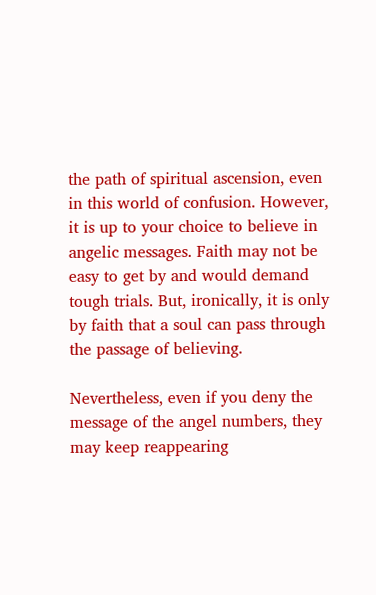the path of spiritual ascension, even in this world of confusion. However, it is up to your choice to believe in angelic messages. Faith may not be easy to get by and would demand tough trials. But, ironically, it is only by faith that a soul can pass through the passage of believing.

Nevertheless, even if you deny the message of the angel numbers, they may keep reappearing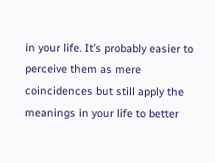in your life. It’s probably easier to perceive them as mere coincidences but still apply the meanings in your life to better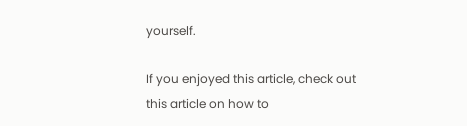yourself.

If you enjoyed this article, check out this article on how to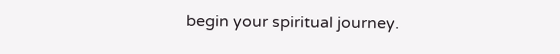begin your spiritual journey.